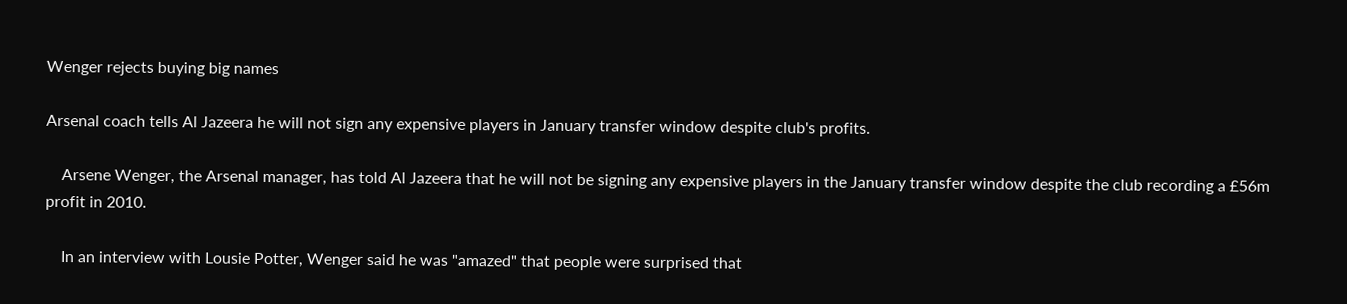Wenger rejects buying big names

Arsenal coach tells Al Jazeera he will not sign any expensive players in January transfer window despite club's profits.

    Arsene Wenger, the Arsenal manager, has told Al Jazeera that he will not be signing any expensive players in the January transfer window despite the club recording a £56m profit in 2010.

    In an interview with Lousie Potter, Wenger said he was "amazed" that people were surprised that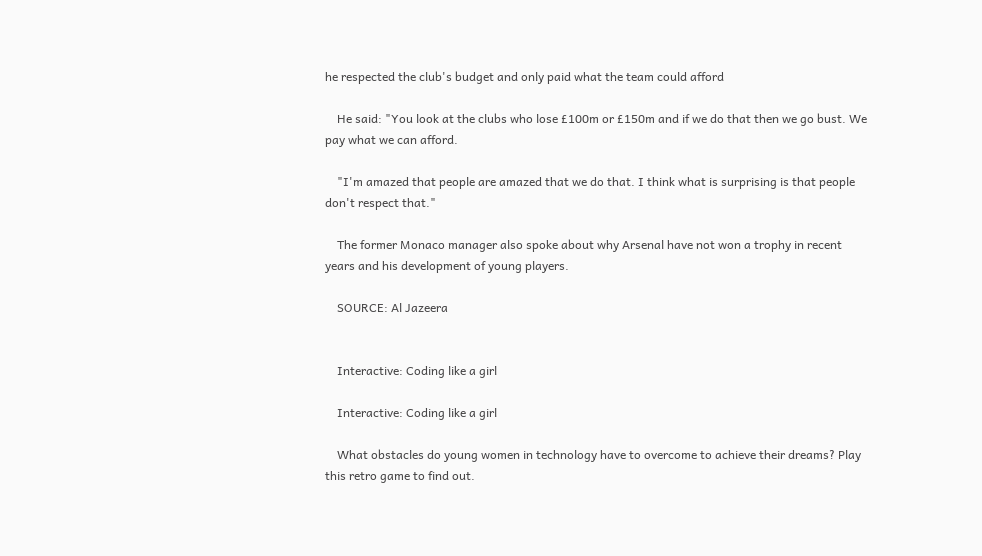he respected the club's budget and only paid what the team could afford

    He said: "You look at the clubs who lose £100m or £150m and if we do that then we go bust. We pay what we can afford.

    "I'm amazed that people are amazed that we do that. I think what is surprising is that people don't respect that."

    The former Monaco manager also spoke about why Arsenal have not won a trophy in recent years and his development of young players.

    SOURCE: Al Jazeera


    Interactive: Coding like a girl

    Interactive: Coding like a girl

    What obstacles do young women in technology have to overcome to achieve their dreams? Play this retro game to find out.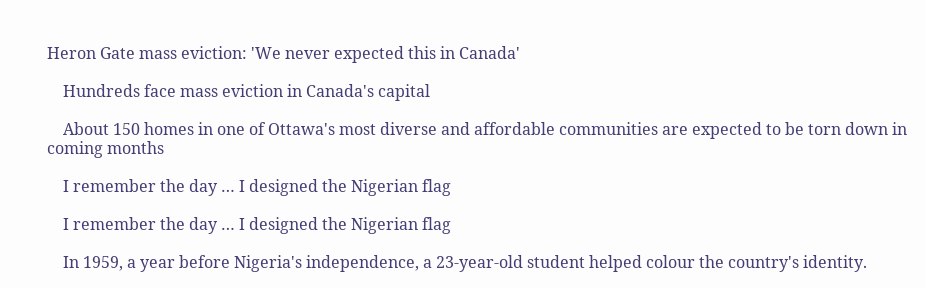Heron Gate mass eviction: 'We never expected this in Canada'

    Hundreds face mass eviction in Canada's capital

    About 150 homes in one of Ottawa's most diverse and affordable communities are expected to be torn down in coming months

    I remember the day … I designed the Nigerian flag

    I remember the day … I designed the Nigerian flag

    In 1959, a year before Nigeria's independence, a 23-year-old student helped colour the country's identity.